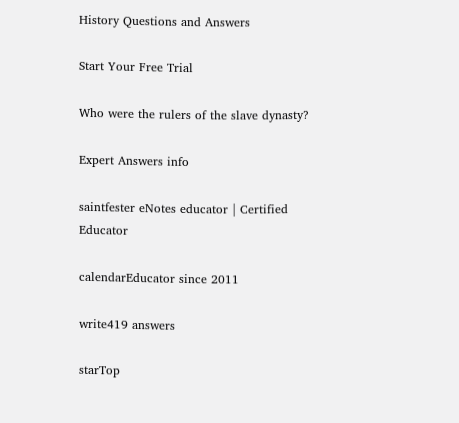History Questions and Answers

Start Your Free Trial

Who were the rulers of the slave dynasty?

Expert Answers info

saintfester eNotes educator | Certified Educator

calendarEducator since 2011

write419 answers

starTop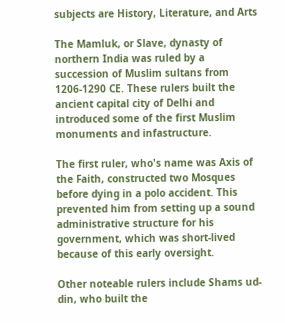subjects are History, Literature, and Arts

The Mamluk, or Slave, dynasty of northern India was ruled by a succession of Muslim sultans from 1206-1290 CE. These rulers built the ancient capital city of Delhi and introduced some of the first Muslim monuments and infastructure.

The first ruler, who's name was Axis of the Faith, constructed two Mosques before dying in a polo accident. This prevented him from setting up a sound administrative structure for his government, which was short-lived because of this early oversight.

Other noteable rulers include Shams ud-din, who built the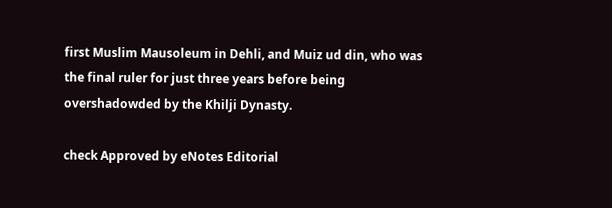first Muslim Mausoleum in Dehli, and Muiz ud din, who was the final ruler for just three years before being overshadowded by the Khilji Dynasty.

check Approved by eNotes Editorial